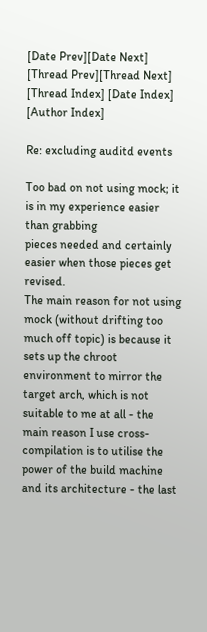[Date Prev][Date Next]   [Thread Prev][Thread Next]   [Thread Index] [Date Index] [Author Index]

Re: excluding auditd events

Too bad on not using mock; it is in my experience easier than grabbing
pieces needed and certainly easier when those pieces get revised.
The main reason for not using mock (without drifting too much off topic) is because it sets up the chroot environment to mirror the target arch, which is not suitable to me at all - the main reason I use cross-compilation is to utilise the power of the build machine and its architecture - the last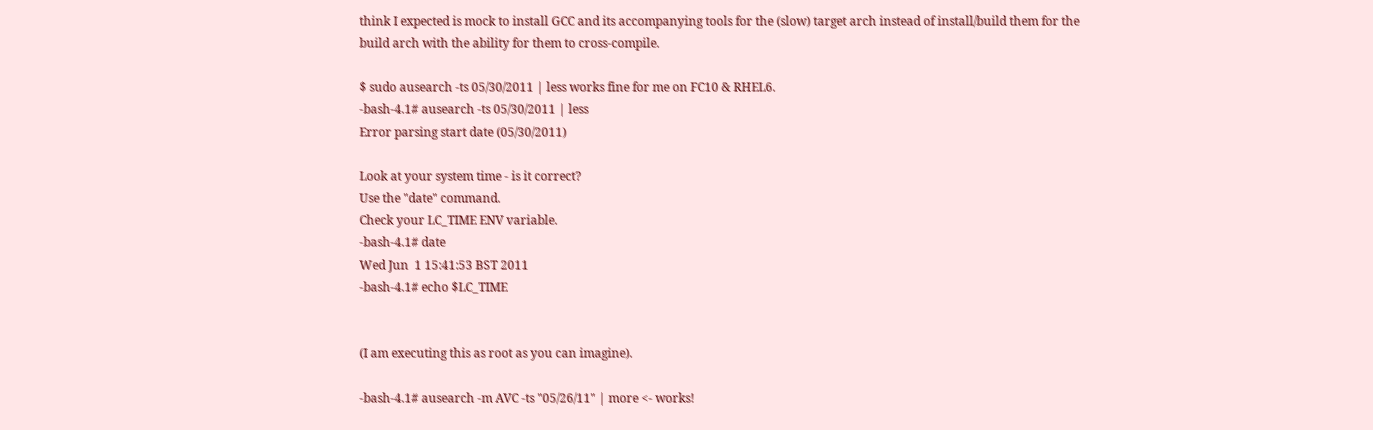think I expected is mock to install GCC and its accompanying tools for the (slow) target arch instead of install/build them for the build arch with the ability for them to cross-compile.

$ sudo ausearch -ts 05/30/2011 | less works fine for me on FC10 & RHEL6.
-bash-4.1# ausearch -ts 05/30/2011 | less
Error parsing start date (05/30/2011)

Look at your system time - is it correct?
Use the "date" command.
Check your LC_TIME ENV variable.
-bash-4.1# date
Wed Jun  1 15:41:53 BST 2011
-bash-4.1# echo $LC_TIME


(I am executing this as root as you can imagine).

-bash-4.1# ausearch -m AVC -ts "05/26/11" | more <- works!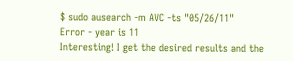$ sudo ausearch -m AVC -ts "05/26/11"
Error - year is 11
Interesting! I get the desired results and the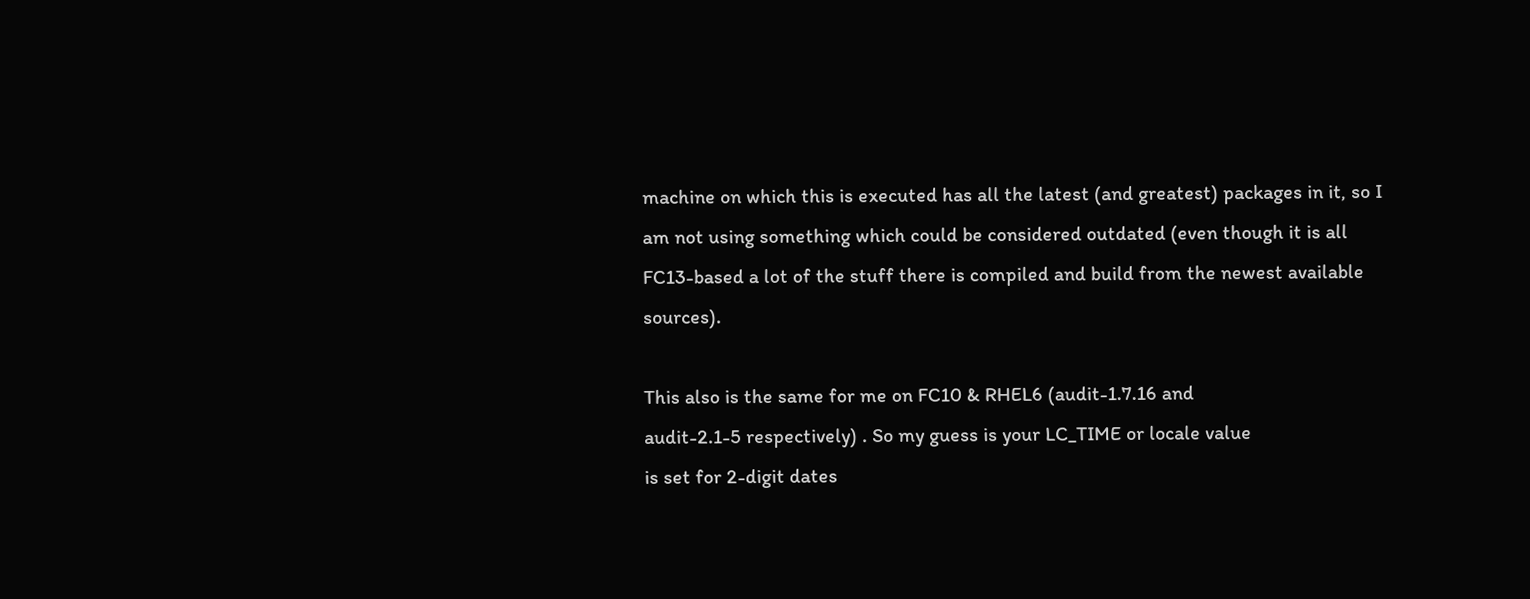machine on which this is executed has all the latest (and greatest) packages in it, so I am not using something which could be considered outdated (even though it is all FC13-based a lot of the stuff there is compiled and build from the newest available sources).

This also is the same for me on FC10 & RHEL6 (audit-1.7.16 and
audit-2.1-5 respectively) . So my guess is your LC_TIME or locale value
is set for 2-digit dates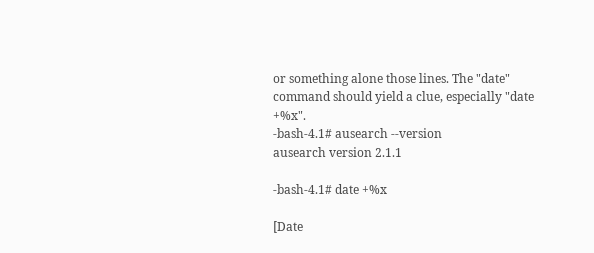or something alone those lines. The "date"
command should yield a clue, especially "date +%x".
-bash-4.1# ausearch --version
ausearch version 2.1.1

-bash-4.1# date +%x

[Date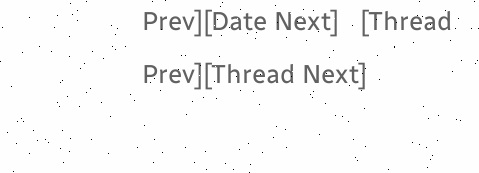Prev][Date Next]   [Thread Prev][Thread Next]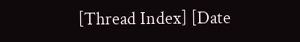[Thread Index] [Date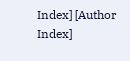Index] [Author Index]